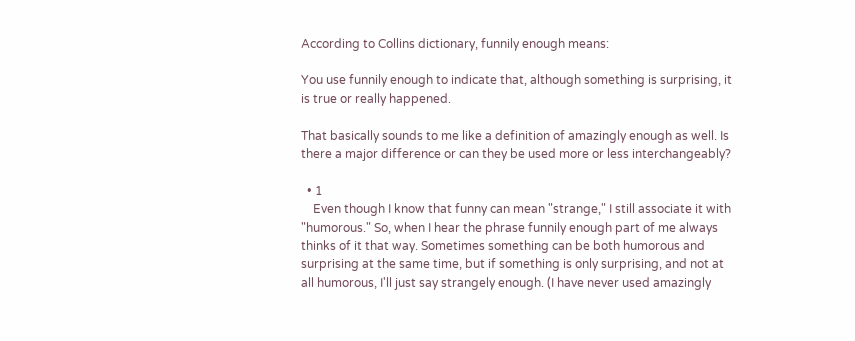According to Collins dictionary, funnily enough means:

You use funnily enough to indicate that, although something is surprising, it is true or really happened.

That basically sounds to me like a definition of amazingly enough as well. Is there a major difference or can they be used more or less interchangeably?

  • 1
    Even though I know that funny can mean "strange," I still associate it with "humorous." So, when I hear the phrase funnily enough part of me always thinks of it that way. Sometimes something can be both humorous and surprising at the same time, but if something is only surprising, and not at all humorous, I'll just say strangely enough. (I have never used amazingly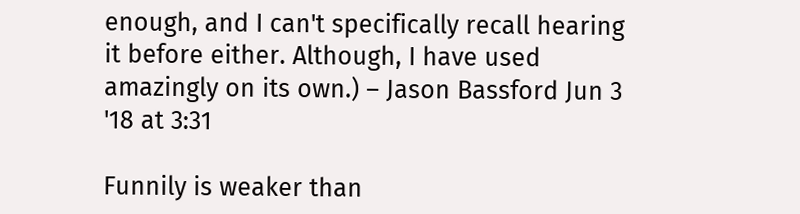enough, and I can't specifically recall hearing it before either. Although, I have used amazingly on its own.) – Jason Bassford Jun 3 '18 at 3:31

Funnily is weaker than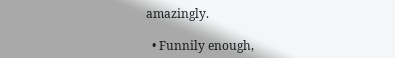amazingly.

  • Funnily enough,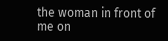the woman in front of me on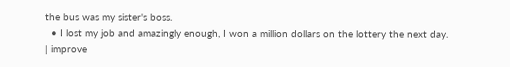the bus was my sister's boss.
  • I lost my job and amazingly enough, I won a million dollars on the lottery the next day.
| improve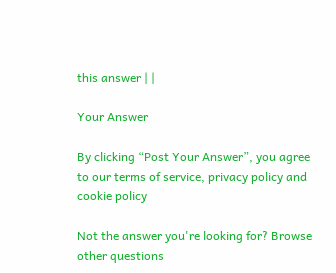this answer | |

Your Answer

By clicking “Post Your Answer”, you agree to our terms of service, privacy policy and cookie policy

Not the answer you're looking for? Browse other questions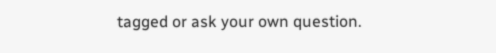tagged or ask your own question.